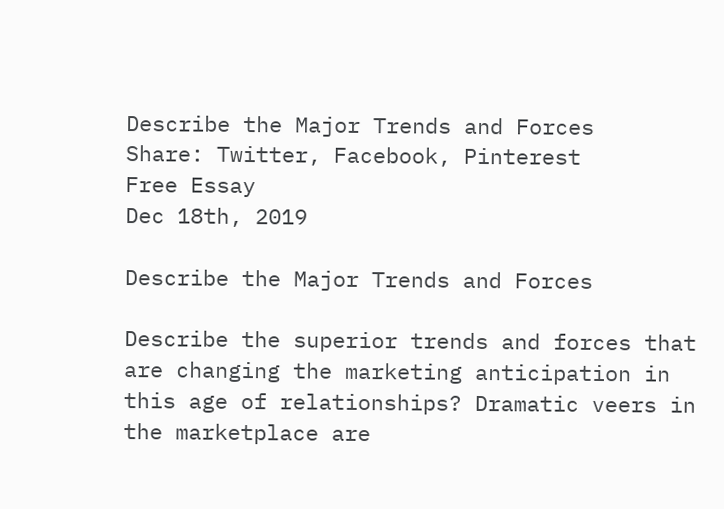Describe the Major Trends and Forces
Share: Twitter, Facebook, Pinterest
Free Essay
Dec 18th, 2019

Describe the Major Trends and Forces

Describe the superior trends and forces that are changing the marketing anticipation in this age of relationships? Dramatic veers in the marketplace are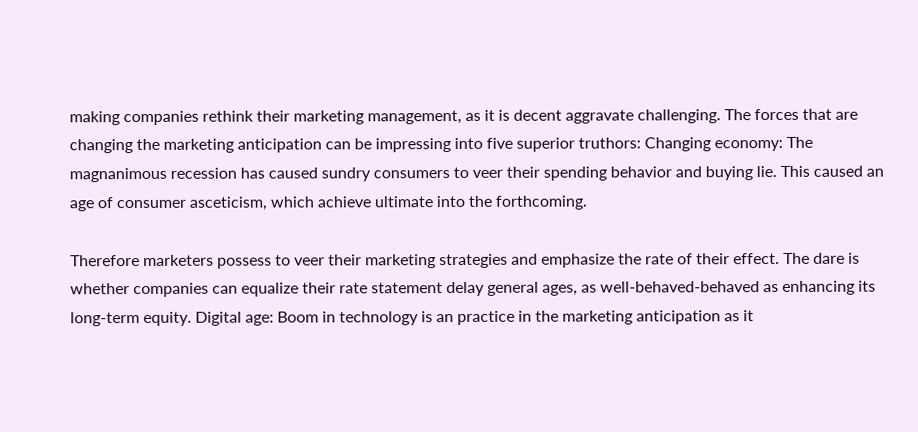making companies rethink their marketing management, as it is decent aggravate challenging. The forces that are changing the marketing anticipation can be impressing into five superior truthors: Changing economy: The magnanimous recession has caused sundry consumers to veer their spending behavior and buying lie. This caused an age of consumer asceticism, which achieve ultimate into the forthcoming.

Therefore marketers possess to veer their marketing strategies and emphasize the rate of their effect. The dare is whether companies can equalize their rate statement delay general ages, as well-behaved-behaved as enhancing its long-term equity. Digital age: Boom in technology is an practice in the marketing anticipation as it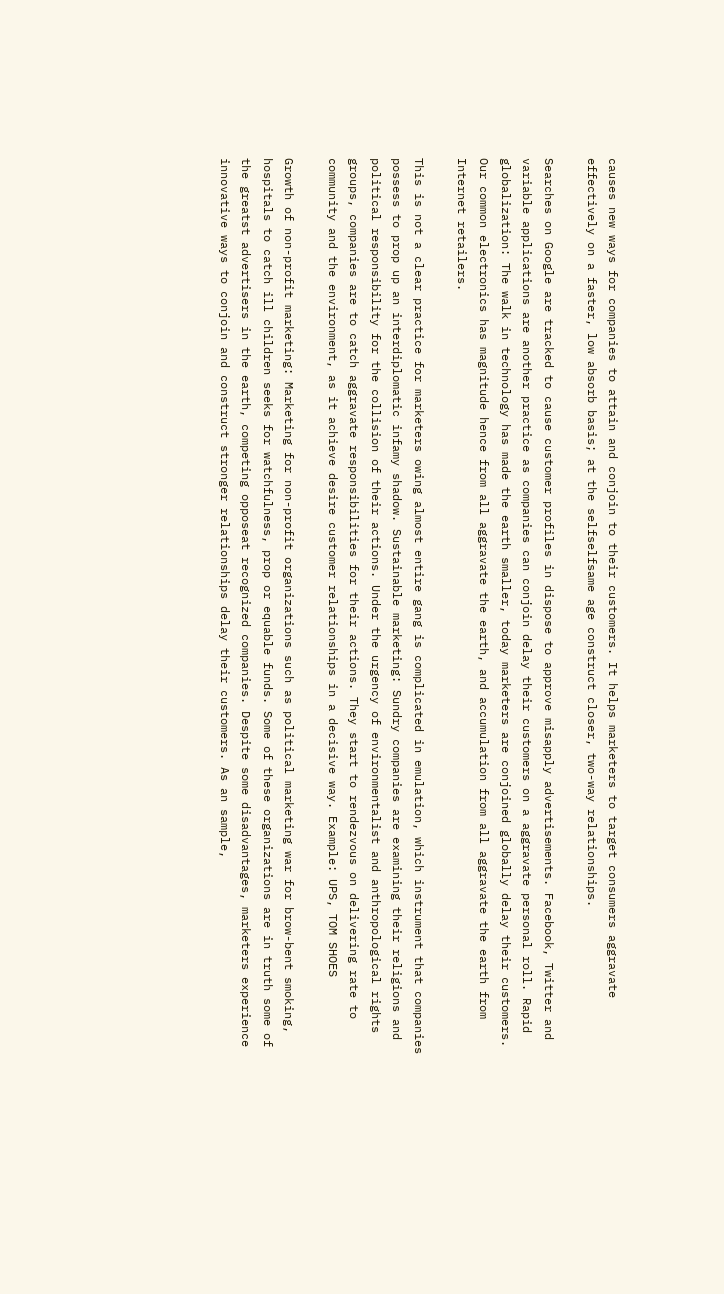causes new ways for companies to attain and conjoin to their customers. It helps marketers to target consumers aggravate effectively on a faster, low absorb basis; at the selfselfsame age construct closer, two-way relationships.

Searches on Google are tracked to cause customer profiles in dispose to approve misapply advertisements. Facebook, Twitter and variable applications are another practice as companies can conjoin delay their customers on a aggravate personal roll. Rapid globalization: The walk in technology has made the earth smaller, today marketers are conjoined globally delay their customers. Our common electronics has magnitude hence from all aggravate the earth, and accumulation from all aggravate the earth from Internet retailers.

This is not a clear practice for marketers owing almost entire gang is complicated in emulation, which instrument that companies possess to prop up an interdiplomatic infamy shadow. Sustainable marketing: Sundry companies are examining their religions and political responsibility for the collision of their actions. Under the urgency of environmentalist and anthropological rights groups, companies are to catch aggravate responsibilities for their actions. They start to rendezvous on delivering rate to community and the environment, as it achieve desire customer relationships in a decisive way. Example: UPS, TOM SHOES

Growth of non-profit marketing: Marketing for non-profit organizations such as political marketing war for brow-bent smoking, hospitals to catch ill children seeks for watchfulness, prop or equable funds. Some of these organizations are in truth some of the greatst advertisers in the earth, competing opposeat recognized companies. Despite some disadvantages, marketers experience innovative ways to conjoin and construct stronger relationships delay their customers. As an sample,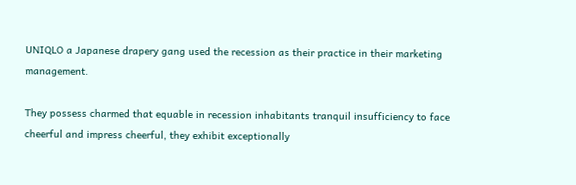UNIQLO a Japanese drapery gang used the recession as their practice in their marketing management.

They possess charmed that equable in recession inhabitants tranquil insufficiency to face cheerful and impress cheerful, they exhibit exceptionally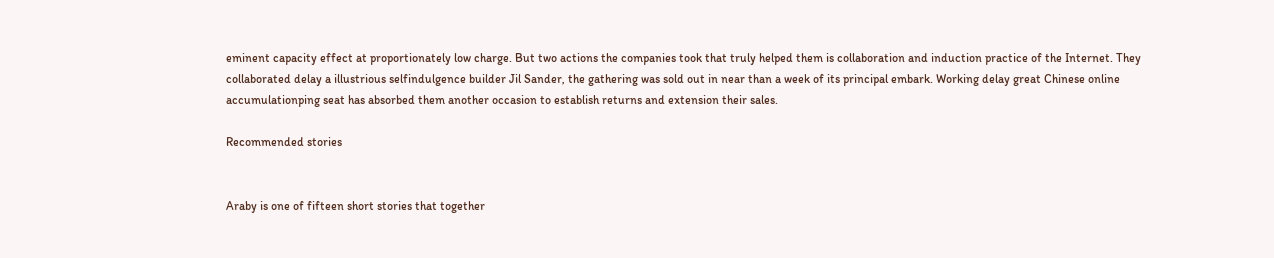eminent capacity effect at proportionately low charge. But two actions the companies took that truly helped them is collaboration and induction practice of the Internet. They collaborated delay a illustrious selfindulgence builder Jil Sander, the gathering was sold out in near than a week of its principal embark. Working delay great Chinese online accumulationping seat has absorbed them another occasion to establish returns and extension their sales.

Recommended stories


Araby is one of fifteen short stories that together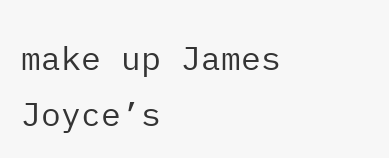make up James Joyce’s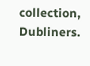collection, Dubliners.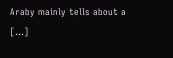Araby mainly tells about a […]